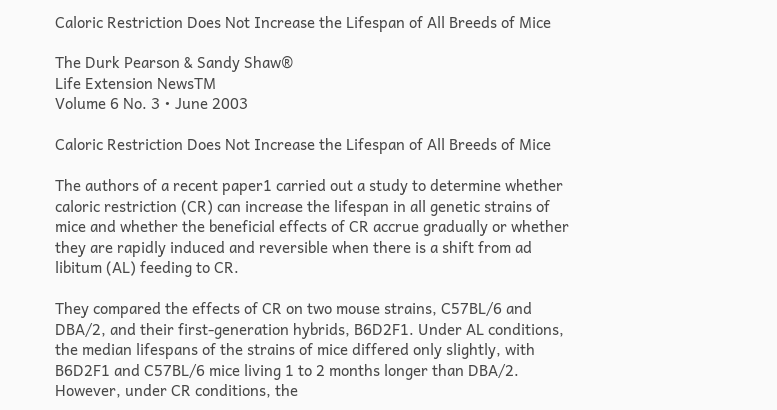Caloric Restriction Does Not Increase the Lifespan of All Breeds of Mice

The Durk Pearson & Sandy Shaw®
Life Extension NewsTM
Volume 6 No. 3 • June 2003

Caloric Restriction Does Not Increase the Lifespan of All Breeds of Mice

The authors of a recent paper1 carried out a study to determine whether caloric restriction (CR) can increase the lifespan in all genetic strains of mice and whether the beneficial effects of CR accrue gradually or whether they are rapidly induced and reversible when there is a shift from ad libitum (AL) feeding to CR.

They compared the effects of CR on two mouse strains, C57BL/6 and DBA/2, and their first-generation hybrids, B6D2F1. Under AL conditions, the median lifespans of the strains of mice differed only slightly, with B6D2F1 and C57BL/6 mice living 1 to 2 months longer than DBA/2. However, under CR conditions, the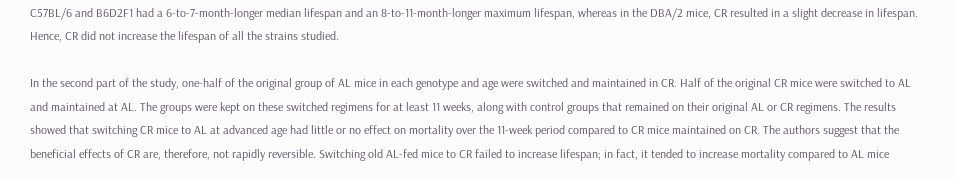C57BL/6 and B6D2F1 had a 6-to-7-month-longer median lifespan and an 8-to-11-month-longer maximum lifespan, whereas in the DBA/2 mice, CR resulted in a slight decrease in lifespan. Hence, CR did not increase the lifespan of all the strains studied.

In the second part of the study, one-half of the original group of AL mice in each genotype and age were switched and maintained in CR. Half of the original CR mice were switched to AL and maintained at AL. The groups were kept on these switched regimens for at least 11 weeks, along with control groups that remained on their original AL or CR regimens. The results showed that switching CR mice to AL at advanced age had little or no effect on mortality over the 11-week period compared to CR mice maintained on CR. The authors suggest that the beneficial effects of CR are, therefore, not rapidly reversible. Switching old AL-fed mice to CR failed to increase lifespan; in fact, it tended to increase mortality compared to AL mice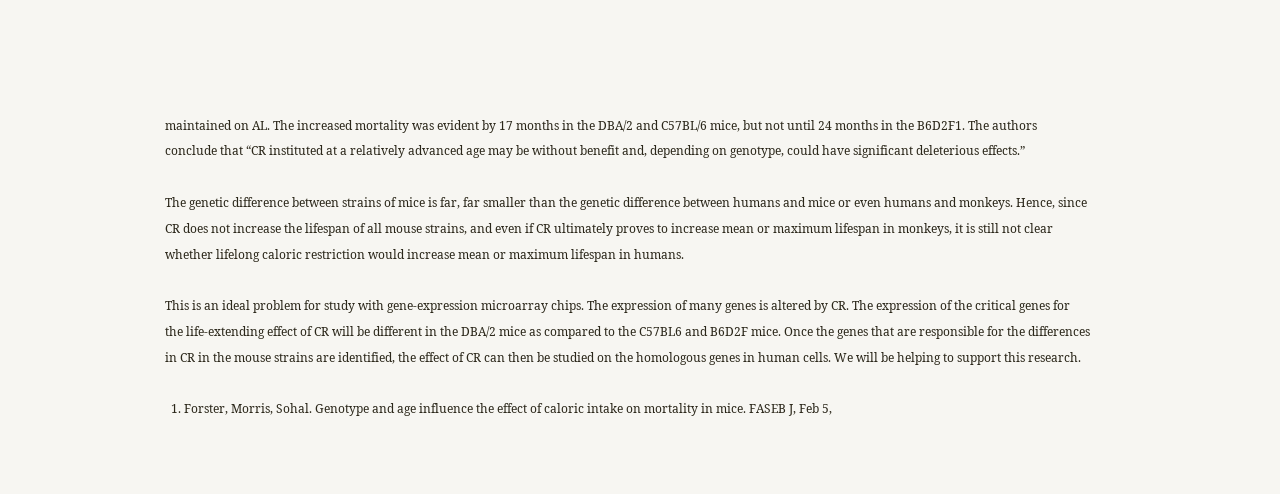maintained on AL. The increased mortality was evident by 17 months in the DBA/2 and C57BL/6 mice, but not until 24 months in the B6D2F1. The authors conclude that “CR instituted at a relatively advanced age may be without benefit and, depending on genotype, could have significant deleterious effects.”

The genetic difference between strains of mice is far, far smaller than the genetic difference between humans and mice or even humans and monkeys. Hence, since CR does not increase the lifespan of all mouse strains, and even if CR ultimately proves to increase mean or maximum lifespan in monkeys, it is still not clear whether lifelong caloric restriction would increase mean or maximum lifespan in humans.

This is an ideal problem for study with gene-expression microarray chips. The expression of many genes is altered by CR. The expression of the critical genes for the life-extending effect of CR will be different in the DBA/2 mice as compared to the C57BL6 and B6D2F mice. Once the genes that are responsible for the differences in CR in the mouse strains are identified, the effect of CR can then be studied on the homologous genes in human cells. We will be helping to support this research.

  1. Forster, Morris, Sohal. Genotype and age influence the effect of caloric intake on mortality in mice. FASEB J, Feb 5,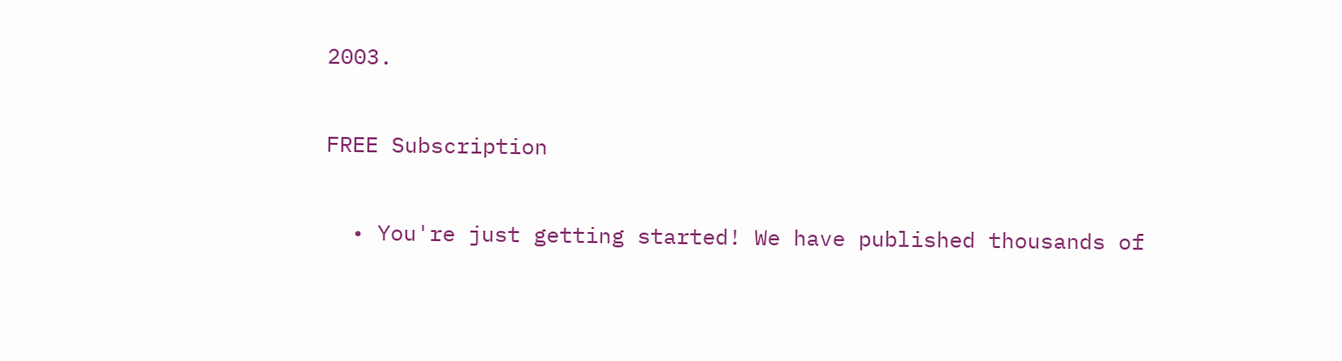2003.

FREE Subscription

  • You're just getting started! We have published thousands of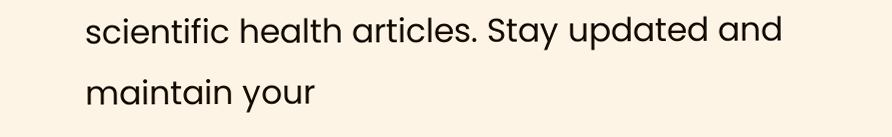scientific health articles. Stay updated and maintain your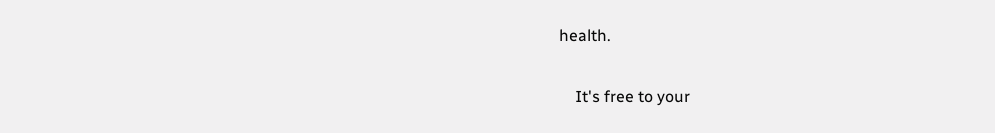health.

    It's free to your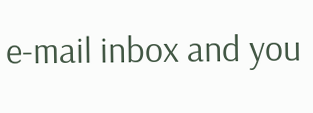e-mail inbox and you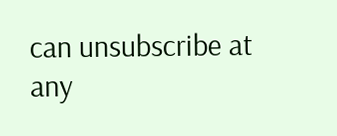can unsubscribe at any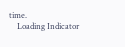time.
    Loading Indicator